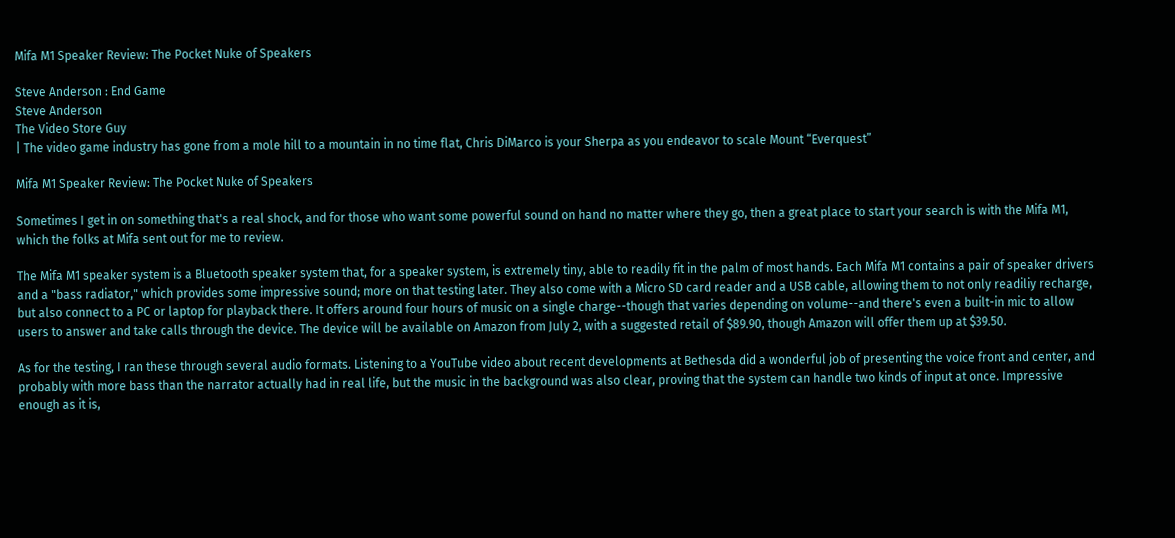Mifa M1 Speaker Review: The Pocket Nuke of Speakers

Steve Anderson : End Game
Steve Anderson
The Video Store Guy
| The video game industry has gone from a mole hill to a mountain in no time flat, Chris DiMarco is your Sherpa as you endeavor to scale Mount “Everquest”

Mifa M1 Speaker Review: The Pocket Nuke of Speakers

Sometimes I get in on something that's a real shock, and for those who want some powerful sound on hand no matter where they go, then a great place to start your search is with the Mifa M1, which the folks at Mifa sent out for me to review.

The Mifa M1 speaker system is a Bluetooth speaker system that, for a speaker system, is extremely tiny, able to readily fit in the palm of most hands. Each Mifa M1 contains a pair of speaker drivers and a "bass radiator," which provides some impressive sound; more on that testing later. They also come with a Micro SD card reader and a USB cable, allowing them to not only readiliy recharge, but also connect to a PC or laptop for playback there. It offers around four hours of music on a single charge--though that varies depending on volume--and there's even a built-in mic to allow users to answer and take calls through the device. The device will be available on Amazon from July 2, with a suggested retail of $89.90, though Amazon will offer them up at $39.50.

As for the testing, I ran these through several audio formats. Listening to a YouTube video about recent developments at Bethesda did a wonderful job of presenting the voice front and center, and probably with more bass than the narrator actually had in real life, but the music in the background was also clear, proving that the system can handle two kinds of input at once. Impressive enough as it is,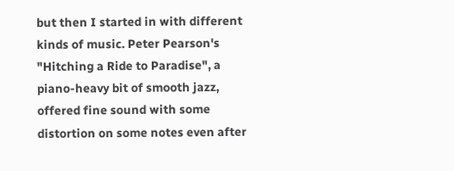but then I started in with different kinds of music. Peter Pearson's "Hitching a Ride to Paradise", a piano-heavy bit of smooth jazz, offered fine sound with some distortion on some notes even after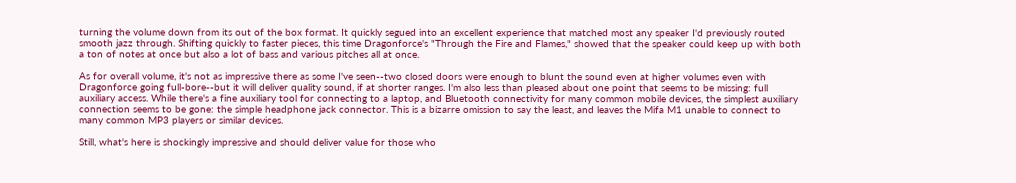turning the volume down from its out of the box format. It quickly segued into an excellent experience that matched most any speaker I'd previously routed smooth jazz through. Shifting quickly to faster pieces, this time Dragonforce's "Through the Fire and Flames," showed that the speaker could keep up with both a ton of notes at once but also a lot of bass and various pitches all at once.

As for overall volume, it's not as impressive there as some I've seen--two closed doors were enough to blunt the sound even at higher volumes even with Dragonforce going full-bore--but it will deliver quality sound, if at shorter ranges. I'm also less than pleased about one point that seems to be missing: full auxiliary access. While there's a fine auxiliary tool for connecting to a laptop, and Bluetooth connectivity for many common mobile devices, the simplest auxiliary connection seems to be gone: the simple headphone jack connector. This is a bizarre omission to say the least, and leaves the Mifa M1 unable to connect to many common MP3 players or similar devices.

Still, what's here is shockingly impressive and should deliver value for those who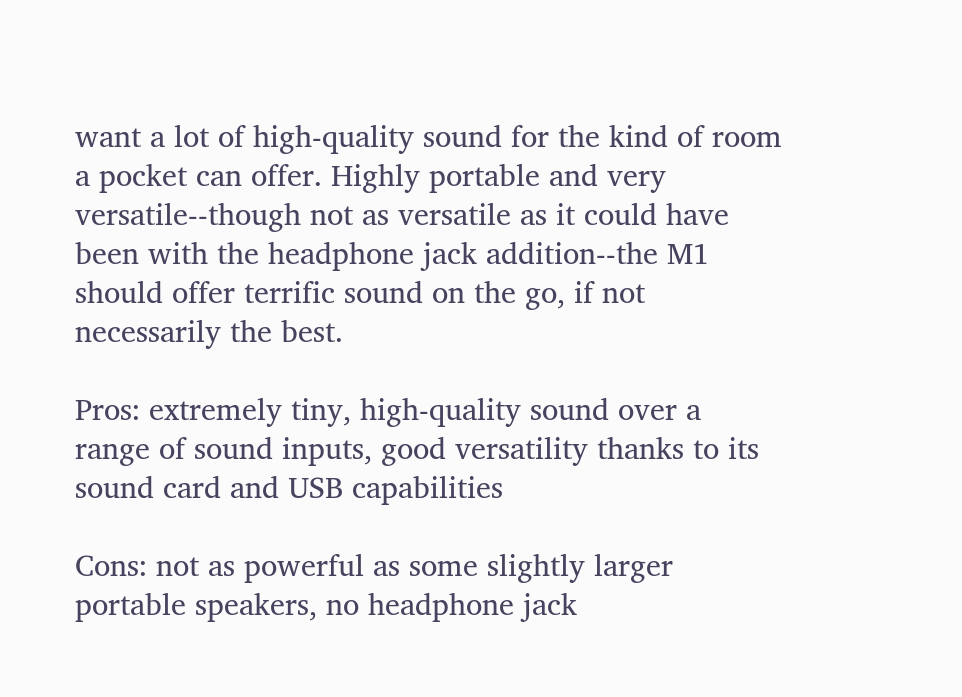want a lot of high-quality sound for the kind of room a pocket can offer. Highly portable and very versatile--though not as versatile as it could have been with the headphone jack addition--the M1 should offer terrific sound on the go, if not necessarily the best.

Pros: extremely tiny, high-quality sound over a range of sound inputs, good versatility thanks to its sound card and USB capabilities

Cons: not as powerful as some slightly larger portable speakers, no headphone jack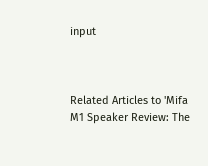input



Related Articles to 'Mifa M1 Speaker Review: The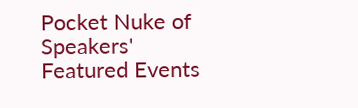Pocket Nuke of Speakers'
Featured Events